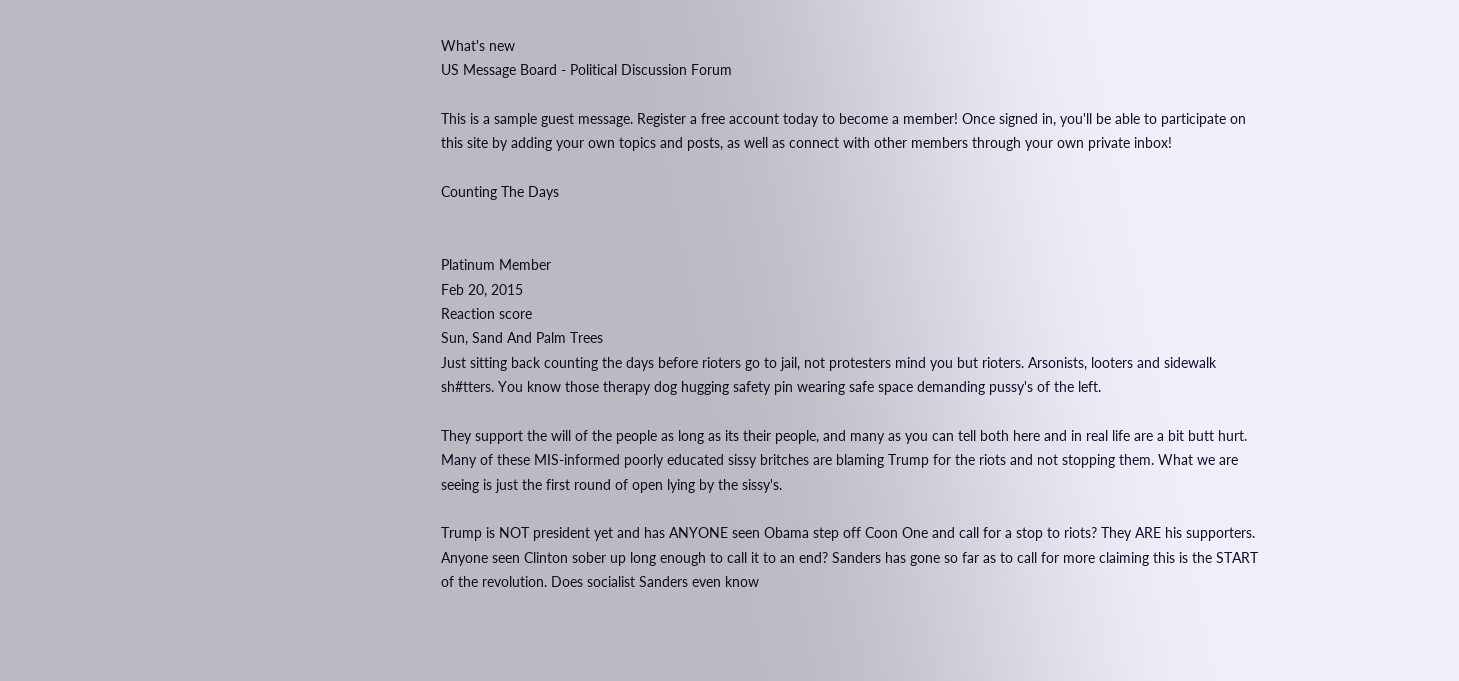What's new
US Message Board - Political Discussion Forum

This is a sample guest message. Register a free account today to become a member! Once signed in, you'll be able to participate on this site by adding your own topics and posts, as well as connect with other members through your own private inbox!

Counting The Days


Platinum Member
Feb 20, 2015
Reaction score
Sun, Sand And Palm Trees
Just sitting back counting the days before rioters go to jail, not protesters mind you but rioters. Arsonists, looters and sidewalk sh#tters. You know those therapy dog hugging safety pin wearing safe space demanding pussy's of the left.

They support the will of the people as long as its their people, and many as you can tell both here and in real life are a bit butt hurt. Many of these MIS-informed poorly educated sissy britches are blaming Trump for the riots and not stopping them. What we are seeing is just the first round of open lying by the sissy's.

Trump is NOT president yet and has ANYONE seen Obama step off Coon One and call for a stop to riots? They ARE his supporters. Anyone seen Clinton sober up long enough to call it to an end? Sanders has gone so far as to call for more claiming this is the START of the revolution. Does socialist Sanders even know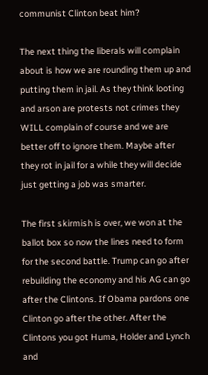communist Clinton beat him?

The next thing the liberals will complain about is how we are rounding them up and putting them in jail. As they think looting and arson are protests not crimes they WILL complain of course and we are better off to ignore them. Maybe after they rot in jail for a while they will decide just getting a job was smarter.

The first skirmish is over, we won at the ballot box so now the lines need to form for the second battle. Trump can go after rebuilding the economy and his AG can go after the Clintons. If Obama pardons one Clinton go after the other. After the Clintons you got Huma, Holder and Lynch and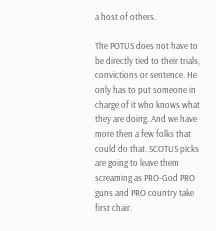a host of others.

The POTUS does not have to be directly tied to their trials, convictions or sentence. He only has to put someone in charge of it who knows what they are doing. And we have more then a few folks that could do that. SCOTUS picks are going to leave them screaming as PRO-God PRO guns and PRO country take first chair.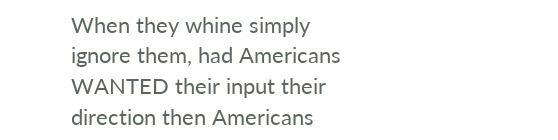When they whine simply ignore them, had Americans WANTED their input their direction then Americans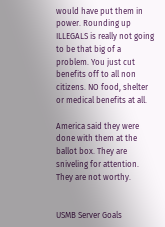would have put them in power. Rounding up ILLEGALS is really not going to be that big of a problem. You just cut benefits off to all non citizens. NO food, shelter or medical benefits at all.

America said they were done with them at the ballot box. They are sniveling for attention. They are not worthy.


USMB Server Goals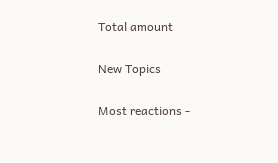Total amount

New Topics

Most reactions -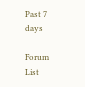Past 7 days

Forum List